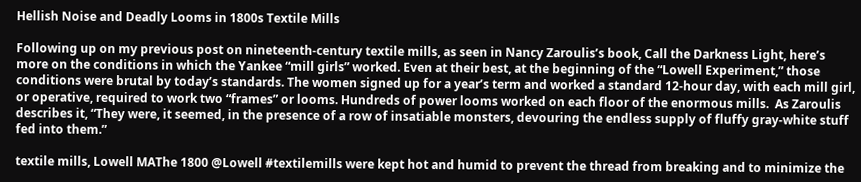Hellish Noise and Deadly Looms in 1800s Textile Mills

Following up on my previous post on nineteenth-century textile mills, as seen in Nancy Zaroulis’s book, Call the Darkness Light, here’s more on the conditions in which the Yankee “mill girls” worked. Even at their best, at the beginning of the “Lowell Experiment,” those conditions were brutal by today’s standards. The women signed up for a year’s term and worked a standard 12-hour day, with each mill girl, or operative, required to work two “frames” or looms. Hundreds of power looms worked on each floor of the enormous mills.  As Zaroulis describes it, “They were, it seemed, in the presence of a row of insatiable monsters, devouring the endless supply of fluffy gray-white stuff fed into them.”

textile mills, Lowell MAThe 1800 @Lowell #textilemills were kept hot and humid to prevent the thread from breaking and to minimize the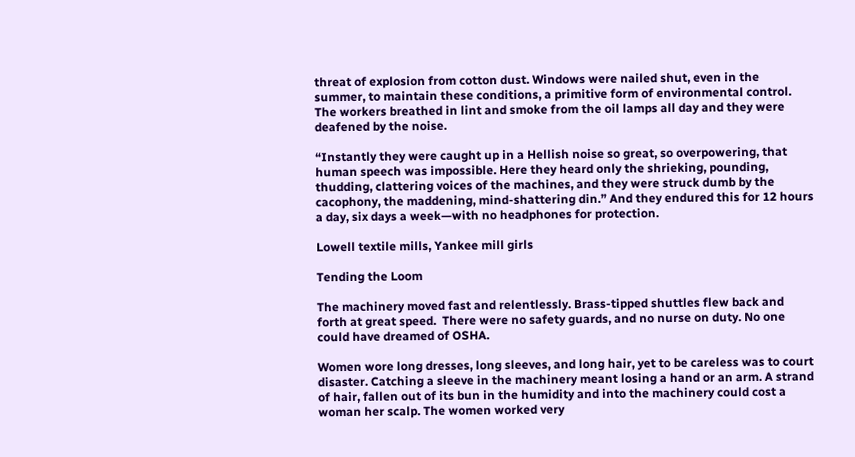threat of explosion from cotton dust. Windows were nailed shut, even in the summer, to maintain these conditions, a primitive form of environmental control.  The workers breathed in lint and smoke from the oil lamps all day and they were deafened by the noise.

“Instantly they were caught up in a Hellish noise so great, so overpowering, that human speech was impossible. Here they heard only the shrieking, pounding, thudding, clattering voices of the machines, and they were struck dumb by the cacophony, the maddening, mind-shattering din.” And they endured this for 12 hours a day, six days a week—with no headphones for protection.

Lowell textile mills, Yankee mill girls

Tending the Loom

The machinery moved fast and relentlessly. Brass-tipped shuttles flew back and forth at great speed.  There were no safety guards, and no nurse on duty. No one could have dreamed of OSHA.

Women wore long dresses, long sleeves, and long hair, yet to be careless was to court disaster. Catching a sleeve in the machinery meant losing a hand or an arm. A strand of hair, fallen out of its bun in the humidity and into the machinery could cost a woman her scalp. The women worked very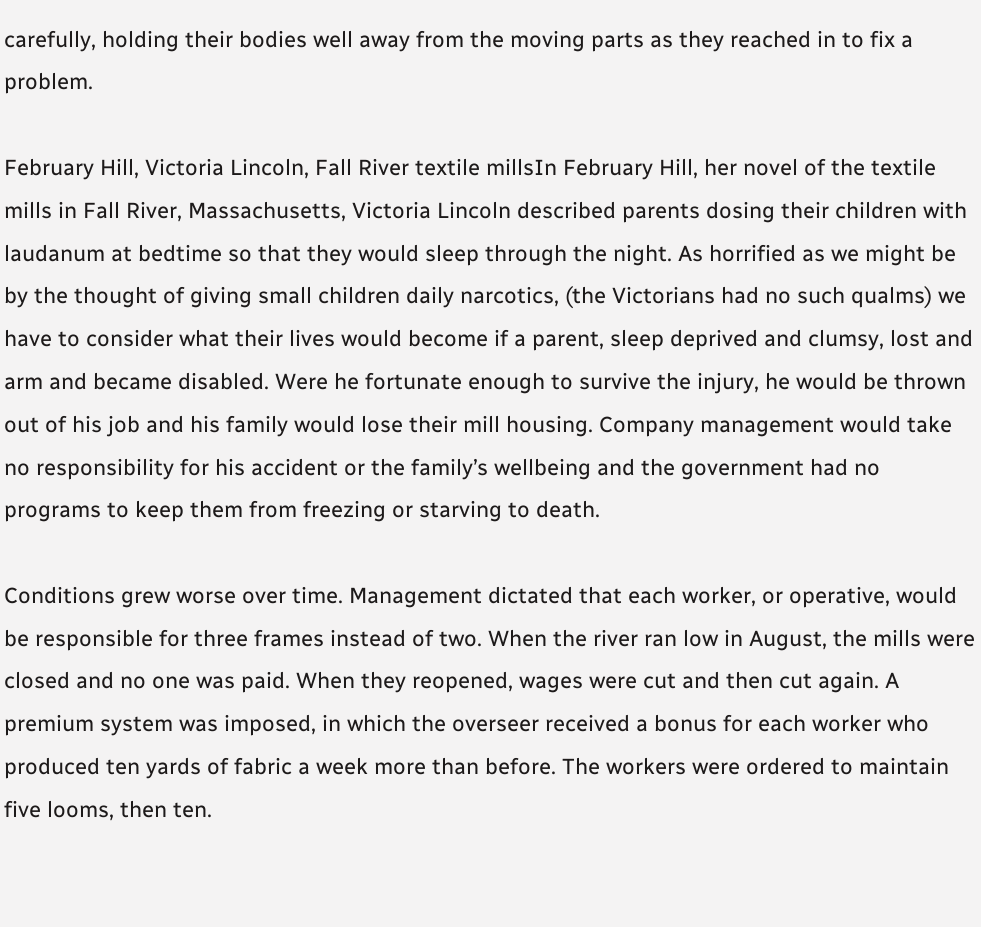carefully, holding their bodies well away from the moving parts as they reached in to fix a problem.

February Hill, Victoria Lincoln, Fall River textile millsIn February Hill, her novel of the textile mills in Fall River, Massachusetts, Victoria Lincoln described parents dosing their children with laudanum at bedtime so that they would sleep through the night. As horrified as we might be by the thought of giving small children daily narcotics, (the Victorians had no such qualms) we have to consider what their lives would become if a parent, sleep deprived and clumsy, lost and arm and became disabled. Were he fortunate enough to survive the injury, he would be thrown out of his job and his family would lose their mill housing. Company management would take no responsibility for his accident or the family’s wellbeing and the government had no programs to keep them from freezing or starving to death.

Conditions grew worse over time. Management dictated that each worker, or operative, would be responsible for three frames instead of two. When the river ran low in August, the mills were closed and no one was paid. When they reopened, wages were cut and then cut again. A premium system was imposed, in which the overseer received a bonus for each worker who produced ten yards of fabric a week more than before. The workers were ordered to maintain five looms, then ten.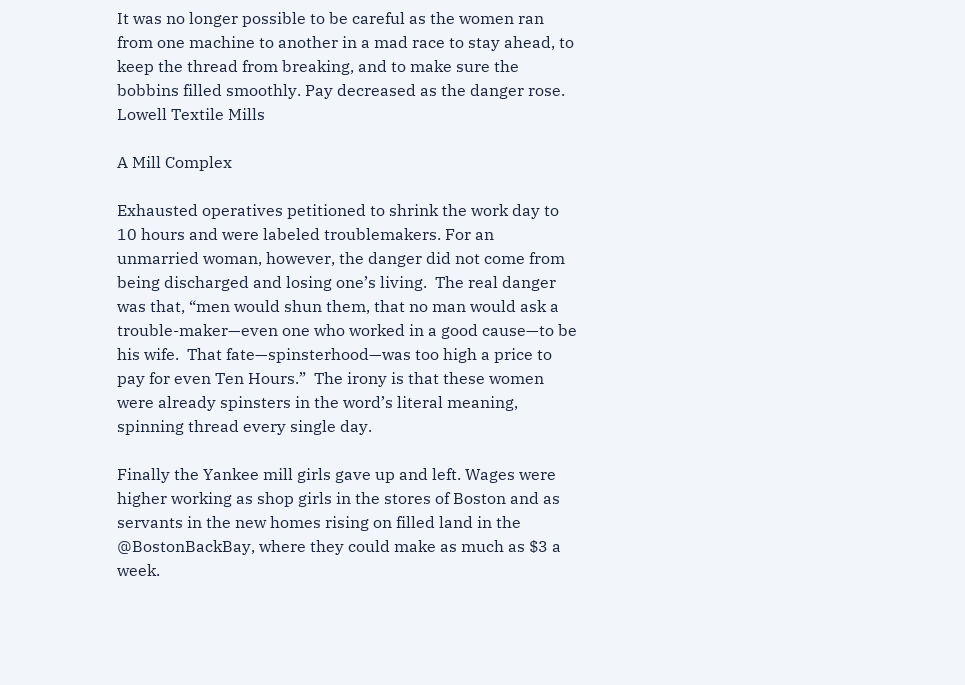It was no longer possible to be careful as the women ran from one machine to another in a mad race to stay ahead, to keep the thread from breaking, and to make sure the bobbins filled smoothly. Pay decreased as the danger rose.
Lowell Textile Mills

A Mill Complex

Exhausted operatives petitioned to shrink the work day to 10 hours and were labeled troublemakers. For an unmarried woman, however, the danger did not come from being discharged and losing one’s living.  The real danger was that, “men would shun them, that no man would ask a trouble-maker—even one who worked in a good cause—to be his wife.  That fate—spinsterhood—was too high a price to pay for even Ten Hours.”  The irony is that these women were already spinsters in the word’s literal meaning, spinning thread every single day.

Finally the Yankee mill girls gave up and left. Wages were higher working as shop girls in the stores of Boston and as servants in the new homes rising on filled land in the @BostonBackBay, where they could make as much as $3 a week.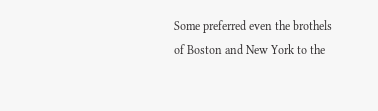Some preferred even the brothels of Boston and New York to the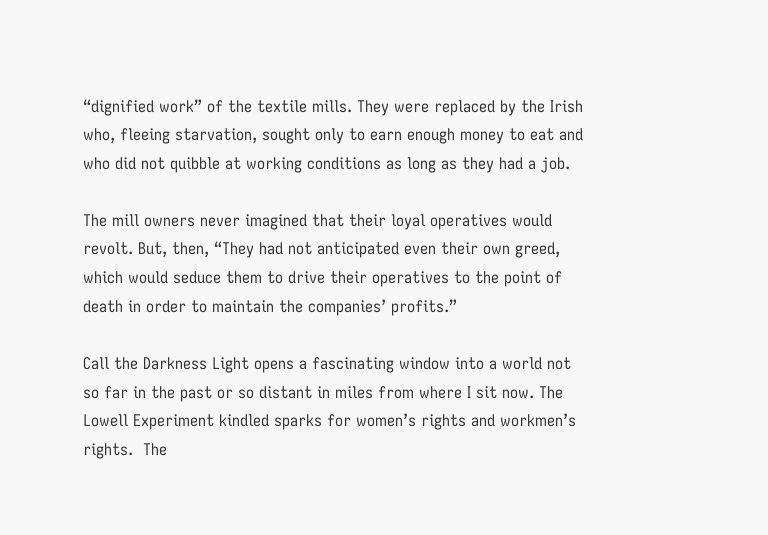“dignified work” of the textile mills. They were replaced by the Irish who, fleeing starvation, sought only to earn enough money to eat and who did not quibble at working conditions as long as they had a job.

The mill owners never imagined that their loyal operatives would revolt. But, then, “They had not anticipated even their own greed, which would seduce them to drive their operatives to the point of death in order to maintain the companies’ profits.”

Call the Darkness Light opens a fascinating window into a world not so far in the past or so distant in miles from where I sit now. The Lowell Experiment kindled sparks for women’s rights and workmen’s rights.  The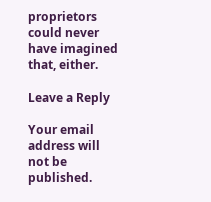proprietors could never have imagined that, either.

Leave a Reply

Your email address will not be published.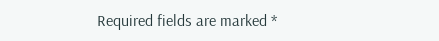Required fields are marked *